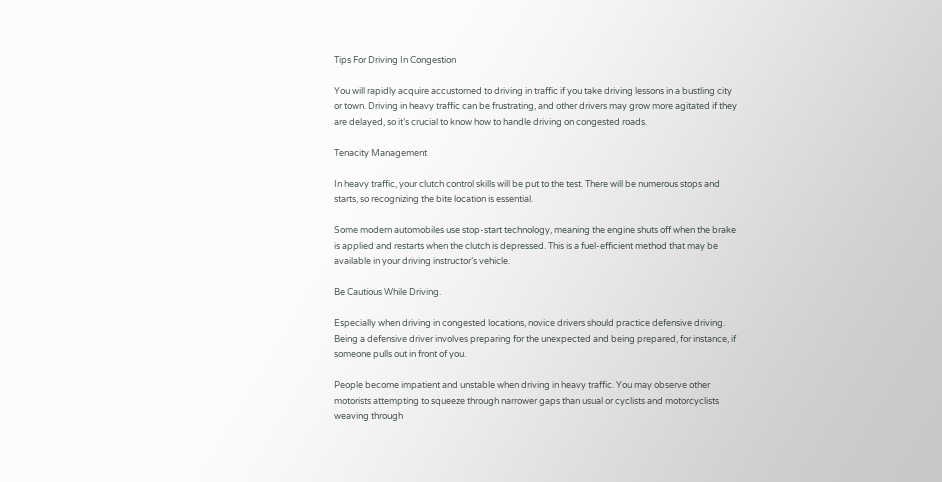Tips For Driving In Congestion

You will rapidly acquire accustomed to driving in traffic if you take driving lessons in a bustling city or town. Driving in heavy traffic can be frustrating, and other drivers may grow more agitated if they are delayed, so it’s crucial to know how to handle driving on congested roads.

Tenacity Management

In heavy traffic, your clutch control skills will be put to the test. There will be numerous stops and starts, so recognizing the bite location is essential.

Some modern automobiles use stop-start technology, meaning the engine shuts off when the brake is applied and restarts when the clutch is depressed. This is a fuel-efficient method that may be available in your driving instructor’s vehicle.

Be Cautious While Driving.

Especially when driving in congested locations, novice drivers should practice defensive driving. Being a defensive driver involves preparing for the unexpected and being prepared, for instance, if someone pulls out in front of you.

People become impatient and unstable when driving in heavy traffic. You may observe other motorists attempting to squeeze through narrower gaps than usual or cyclists and motorcyclists weaving through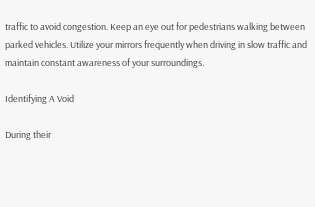traffic to avoid congestion. Keep an eye out for pedestrians walking between parked vehicles. Utilize your mirrors frequently when driving in slow traffic and maintain constant awareness of your surroundings.

Identifying A Void

During their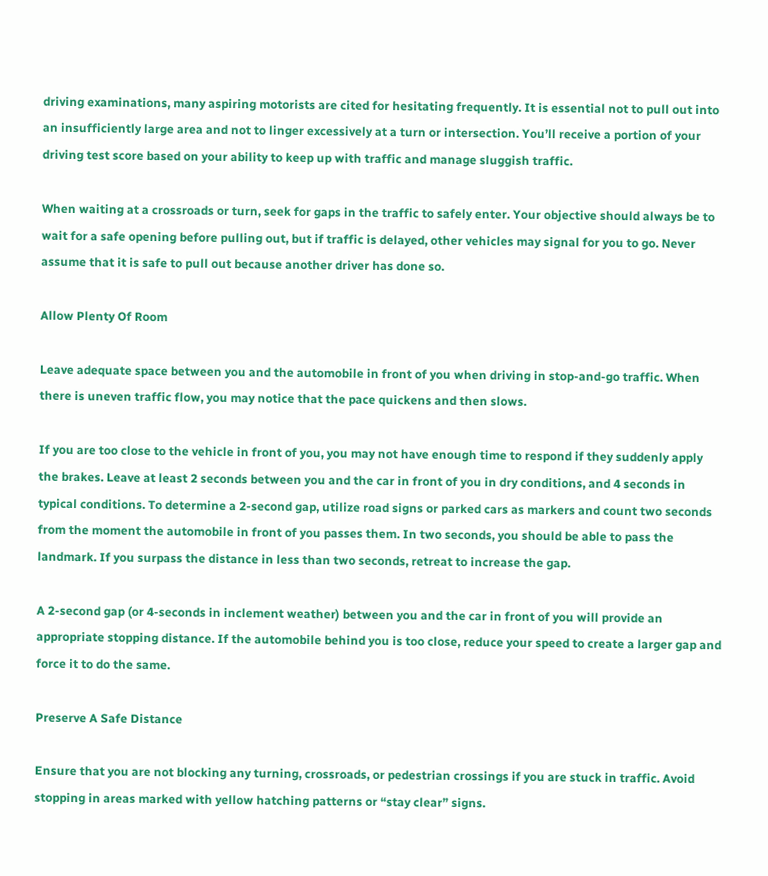driving examinations, many aspiring motorists are cited for hesitating frequently. It is essential not to pull out into an insufficiently large area and not to linger excessively at a turn or intersection. You’ll receive a portion of your driving test score based on your ability to keep up with traffic and manage sluggish traffic.

When waiting at a crossroads or turn, seek for gaps in the traffic to safely enter. Your objective should always be to wait for a safe opening before pulling out, but if traffic is delayed, other vehicles may signal for you to go. Never assume that it is safe to pull out because another driver has done so.

Allow Plenty Of Room

Leave adequate space between you and the automobile in front of you when driving in stop-and-go traffic. When there is uneven traffic flow, you may notice that the pace quickens and then slows.

If you are too close to the vehicle in front of you, you may not have enough time to respond if they suddenly apply the brakes. Leave at least 2 seconds between you and the car in front of you in dry conditions, and 4 seconds in typical conditions. To determine a 2-second gap, utilize road signs or parked cars as markers and count two seconds from the moment the automobile in front of you passes them. In two seconds, you should be able to pass the landmark. If you surpass the distance in less than two seconds, retreat to increase the gap.

A 2-second gap (or 4-seconds in inclement weather) between you and the car in front of you will provide an appropriate stopping distance. If the automobile behind you is too close, reduce your speed to create a larger gap and force it to do the same.

Preserve A Safe Distance

Ensure that you are not blocking any turning, crossroads, or pedestrian crossings if you are stuck in traffic. Avoid stopping in areas marked with yellow hatching patterns or “stay clear” signs.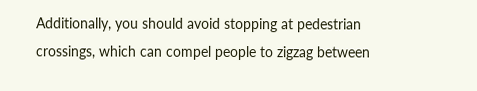Additionally, you should avoid stopping at pedestrian crossings, which can compel people to zigzag between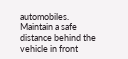automobiles. Maintain a safe distance behind the vehicle in front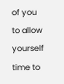of you to allow yourself time to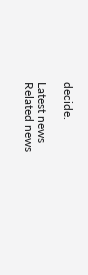decide.

Latest news
Related news